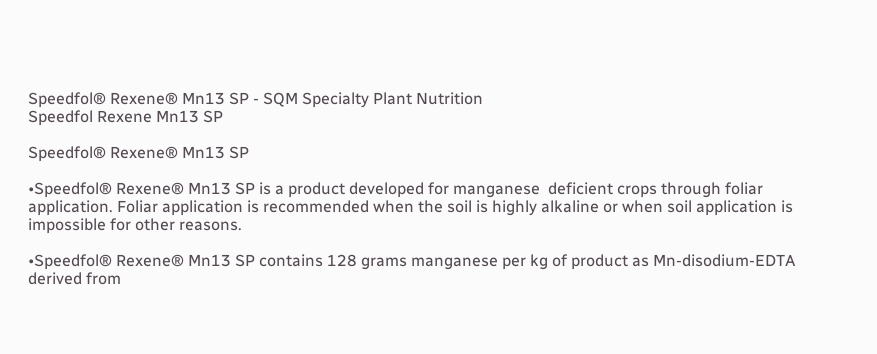Speedfol® Rexene® Mn13 SP - SQM Specialty Plant Nutrition
Speedfol Rexene Mn13 SP

Speedfol® Rexene® Mn13 SP

•Speedfol® Rexene® Mn13 SP is a product developed for manganese  deficient crops through foliar application. Foliar application is recommended when the soil is highly alkaline or when soil application is impossible for other reasons.

•Speedfol® Rexene® Mn13 SP contains 128 grams manganese per kg of product as Mn-disodium-EDTA derived from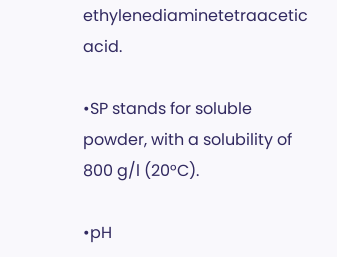ethylenediaminetetraacetic acid.

•SP stands for soluble powder, with a solubility of 800 g/l (20°C).

•pH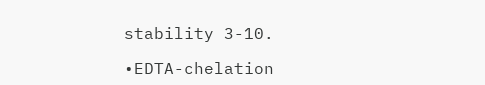stability 3-10.

•EDTA-chelation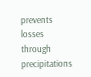prevents losses through precipitations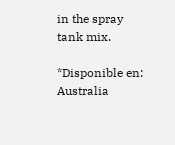in the spray tank mix.

*Disponible en: Australia